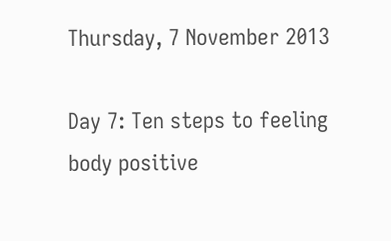Thursday, 7 November 2013

Day 7: Ten steps to feeling body positive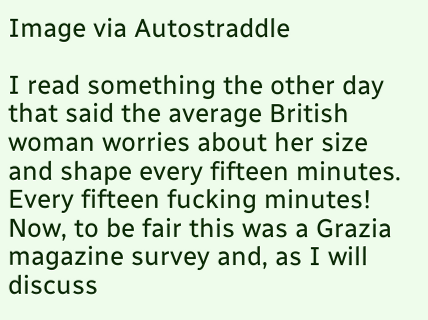Image via Autostraddle

I read something the other day that said the average British woman worries about her size and shape every fifteen minutes. Every fifteen fucking minutes! Now, to be fair this was a Grazia magazine survey and, as I will discuss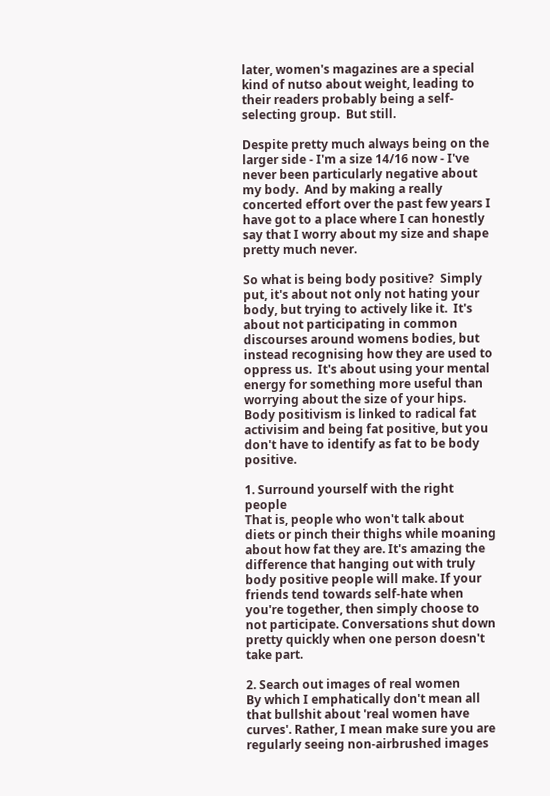later, women's magazines are a special kind of nutso about weight, leading to their readers probably being a self-selecting group.  But still.

Despite pretty much always being on the larger side - I'm a size 14/16 now - I've never been particularly negative about my body.  And by making a really concerted effort over the past few years I have got to a place where I can honestly say that I worry about my size and shape pretty much never.

So what is being body positive?  Simply put, it's about not only not hating your body, but trying to actively like it.  It's about not participating in common discourses around womens bodies, but instead recognising how they are used to oppress us.  It's about using your mental energy for something more useful than worrying about the size of your hips.  Body positivism is linked to radical fat activisim and being fat positive, but you don't have to identify as fat to be body positive.

1. Surround yourself with the right people
That is, people who won't talk about diets or pinch their thighs while moaning about how fat they are. It's amazing the difference that hanging out with truly body positive people will make. If your friends tend towards self-hate when you're together, then simply choose to not participate. Conversations shut down pretty quickly when one person doesn't take part.

2. Search out images of real women
By which I emphatically don't mean all that bullshit about 'real women have curves'. Rather, I mean make sure you are regularly seeing non-airbrushed images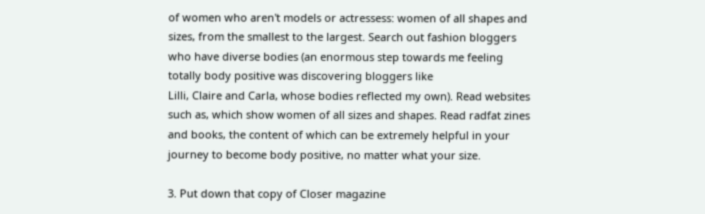of women who aren't models or actressess: women of all shapes and sizes, from the smallest to the largest. Search out fashion bloggers who have diverse bodies (an enormous step towards me feeling totally body positive was discovering bloggers like
Lilli, Claire and Carla, whose bodies reflected my own). Read websites such as, which show women of all sizes and shapes. Read radfat zines and books, the content of which can be extremely helpful in your journey to become body positive, no matter what your size.

3. Put down that copy of Closer magazine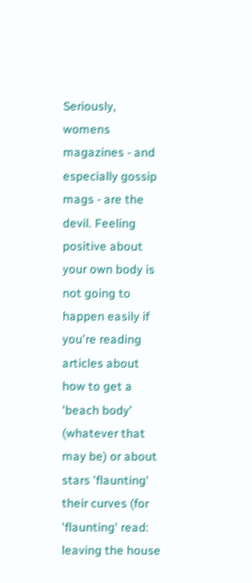Seriously, womens magazines - and especially gossip mags - are the devil. Feeling positive about your own body is not going to happen easily if you're reading articles about how to get a 'beach body' (whatever that may be) or about stars 'flaunting' their curves (for 'flaunting' read: leaving the house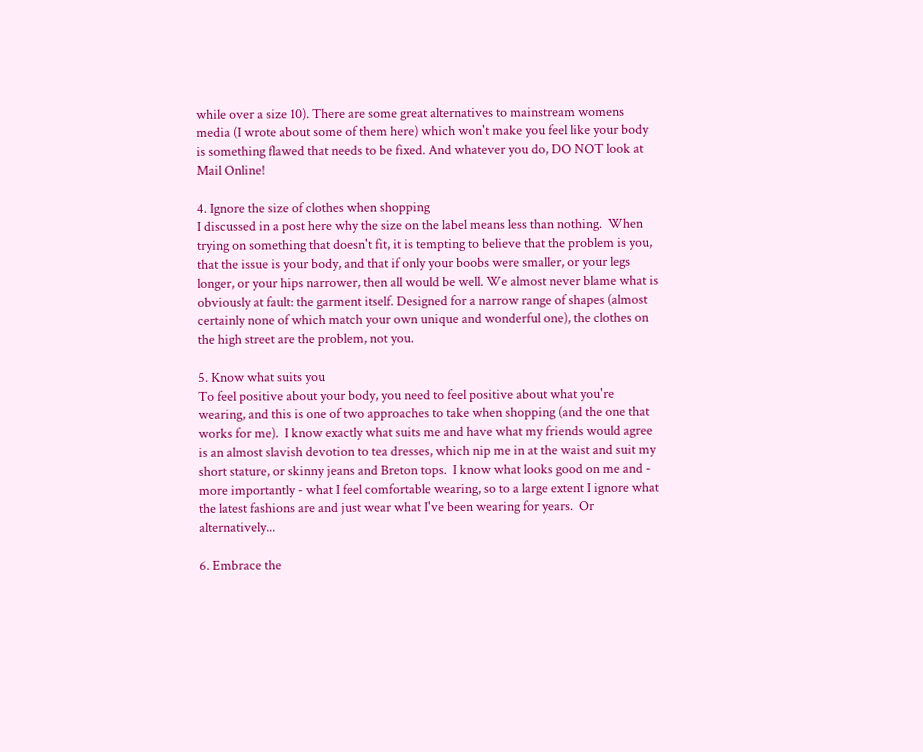while over a size 10). There are some great alternatives to mainstream womens media (I wrote about some of them here) which won't make you feel like your body is something flawed that needs to be fixed. And whatever you do, DO NOT look at Mail Online!

4. Ignore the size of clothes when shopping
I discussed in a post here why the size on the label means less than nothing.  When trying on something that doesn't fit, it is tempting to believe that the problem is you, that the issue is your body, and that if only your boobs were smaller, or your legs longer, or your hips narrower, then all would be well. We almost never blame what is obviously at fault: the garment itself. Designed for a narrow range of shapes (almost certainly none of which match your own unique and wonderful one), the clothes on the high street are the problem, not you.

5. Know what suits you
To feel positive about your body, you need to feel positive about what you're wearing, and this is one of two approaches to take when shopping (and the one that works for me).  I know exactly what suits me and have what my friends would agree is an almost slavish devotion to tea dresses, which nip me in at the waist and suit my short stature, or skinny jeans and Breton tops.  I know what looks good on me and - more importantly - what I feel comfortable wearing, so to a large extent I ignore what the latest fashions are and just wear what I've been wearing for years.  Or alternatively...

6. Embrace the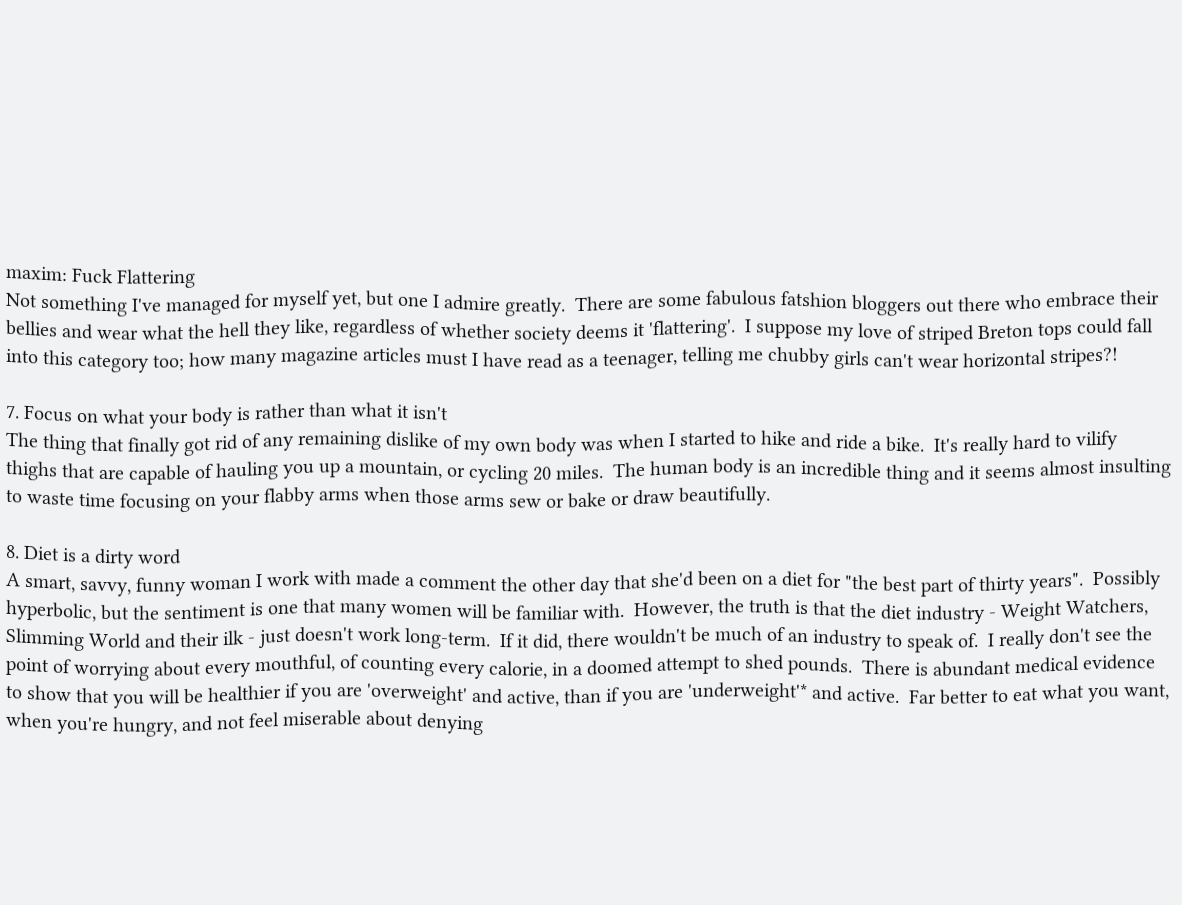maxim: Fuck Flattering
Not something I've managed for myself yet, but one I admire greatly.  There are some fabulous fatshion bloggers out there who embrace their bellies and wear what the hell they like, regardless of whether society deems it 'flattering'.  I suppose my love of striped Breton tops could fall into this category too; how many magazine articles must I have read as a teenager, telling me chubby girls can't wear horizontal stripes?!

7. Focus on what your body is rather than what it isn't
The thing that finally got rid of any remaining dislike of my own body was when I started to hike and ride a bike.  It's really hard to vilify thighs that are capable of hauling you up a mountain, or cycling 20 miles.  The human body is an incredible thing and it seems almost insulting to waste time focusing on your flabby arms when those arms sew or bake or draw beautifully.

8. Diet is a dirty word
A smart, savvy, funny woman I work with made a comment the other day that she'd been on a diet for "the best part of thirty years".  Possibly hyperbolic, but the sentiment is one that many women will be familiar with.  However, the truth is that the diet industry - Weight Watchers, Slimming World and their ilk - just doesn't work long-term.  If it did, there wouldn't be much of an industry to speak of.  I really don't see the point of worrying about every mouthful, of counting every calorie, in a doomed attempt to shed pounds.  There is abundant medical evidence to show that you will be healthier if you are 'overweight' and active, than if you are 'underweight'* and active.  Far better to eat what you want, when you're hungry, and not feel miserable about denying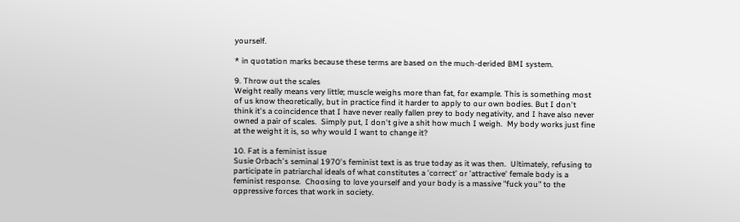yourself.

* in quotation marks because these terms are based on the much-derided BMI system.

9. Throw out the scales
Weight really means very little; muscle weighs more than fat, for example. This is something most of us know theoretically, but in practice find it harder to apply to our own bodies. But I don't think it's a coincidence that I have never really fallen prey to body negativity, and I have also never owned a pair of scales.  Simply put, I don't give a shit how much I weigh.  My body works just fine at the weight it is, so why would I want to change it?

10. Fat is a feminist issue
Susie Orbach's seminal 1970's feminist text is as true today as it was then.  Ultimately, refusing to participate in patriarchal ideals of what constitutes a 'correct' or 'attractive' female body is a feminist response.  Choosing to love yourself and your body is a massive "fuck you" to the oppressive forces that work in society.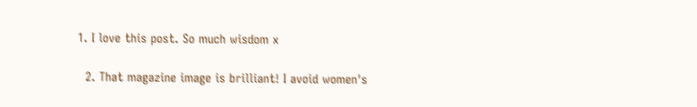1. I love this post. So much wisdom x

  2. That magazine image is brilliant! I avoid women's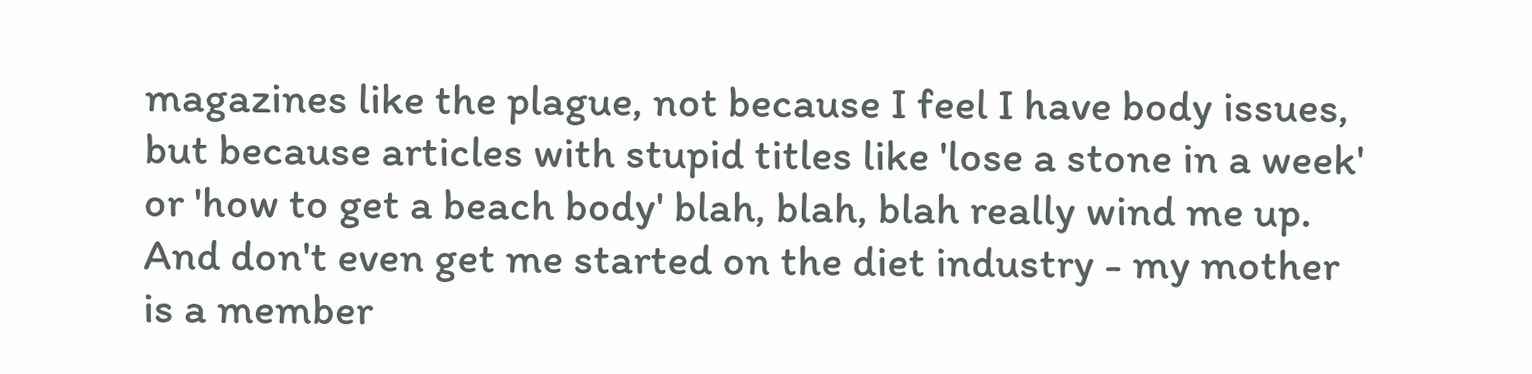magazines like the plague, not because I feel I have body issues, but because articles with stupid titles like 'lose a stone in a week' or 'how to get a beach body' blah, blah, blah really wind me up. And don't even get me started on the diet industry - my mother is a member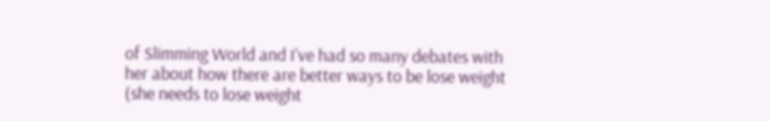of Slimming World and I've had so many debates with her about how there are better ways to be lose weight (she needs to lose weight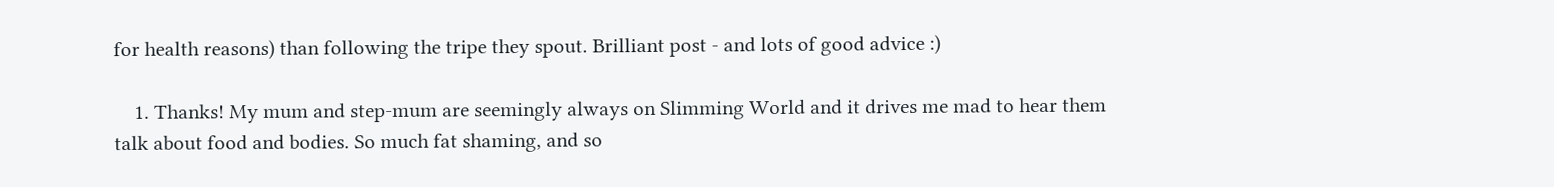for health reasons) than following the tripe they spout. Brilliant post - and lots of good advice :)

    1. Thanks! My mum and step-mum are seemingly always on Slimming World and it drives me mad to hear them talk about food and bodies. So much fat shaming, and so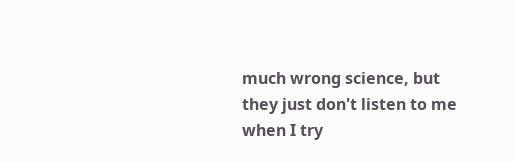much wrong science, but they just don't listen to me when I try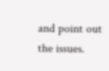and point out the issues.